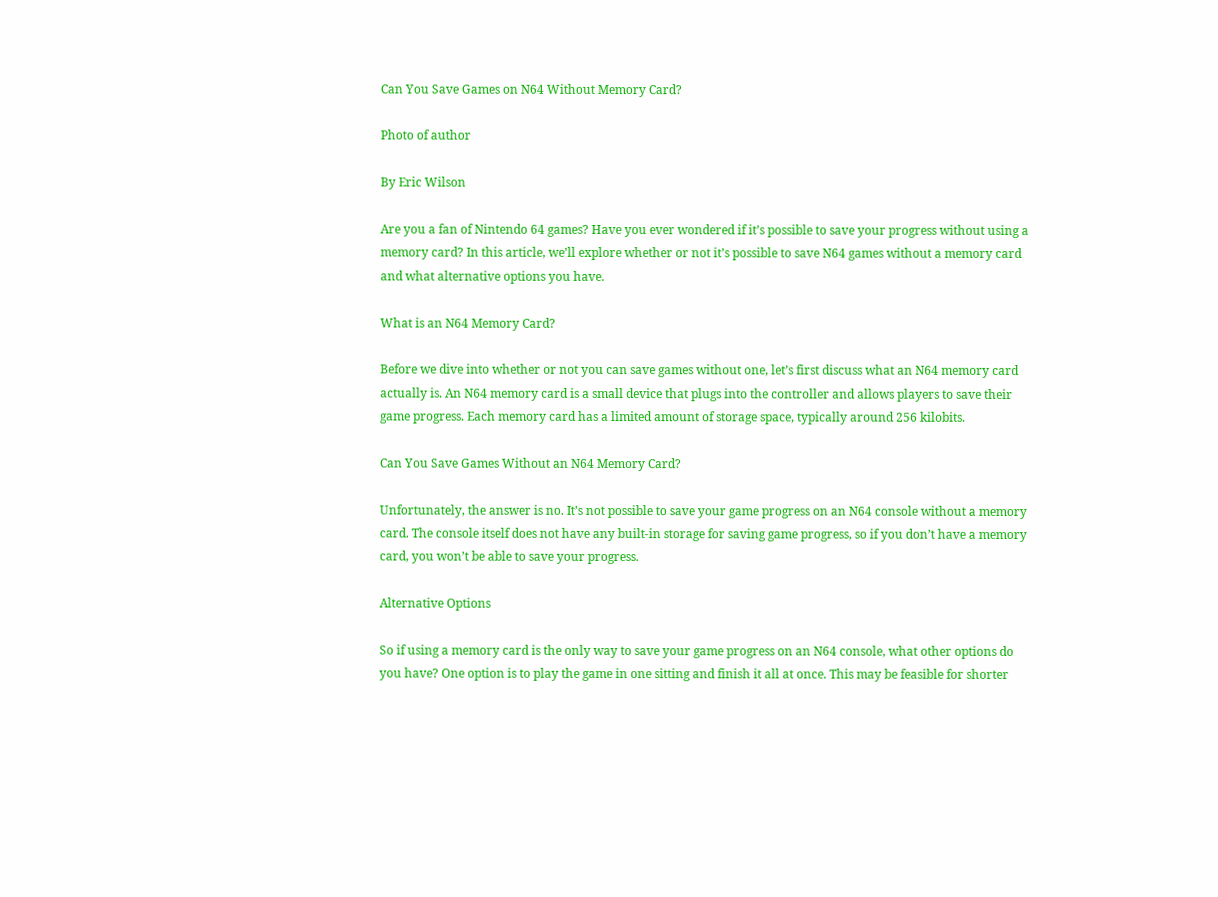Can You Save Games on N64 Without Memory Card?

Photo of author

By Eric Wilson

Are you a fan of Nintendo 64 games? Have you ever wondered if it’s possible to save your progress without using a memory card? In this article, we’ll explore whether or not it’s possible to save N64 games without a memory card and what alternative options you have.

What is an N64 Memory Card?

Before we dive into whether or not you can save games without one, let’s first discuss what an N64 memory card actually is. An N64 memory card is a small device that plugs into the controller and allows players to save their game progress. Each memory card has a limited amount of storage space, typically around 256 kilobits.

Can You Save Games Without an N64 Memory Card?

Unfortunately, the answer is no. It’s not possible to save your game progress on an N64 console without a memory card. The console itself does not have any built-in storage for saving game progress, so if you don’t have a memory card, you won’t be able to save your progress.

Alternative Options

So if using a memory card is the only way to save your game progress on an N64 console, what other options do you have? One option is to play the game in one sitting and finish it all at once. This may be feasible for shorter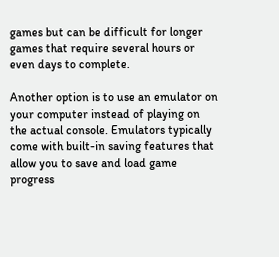games but can be difficult for longer games that require several hours or even days to complete.

Another option is to use an emulator on your computer instead of playing on the actual console. Emulators typically come with built-in saving features that allow you to save and load game progress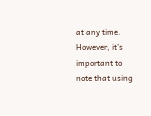at any time. However, it’s important to note that using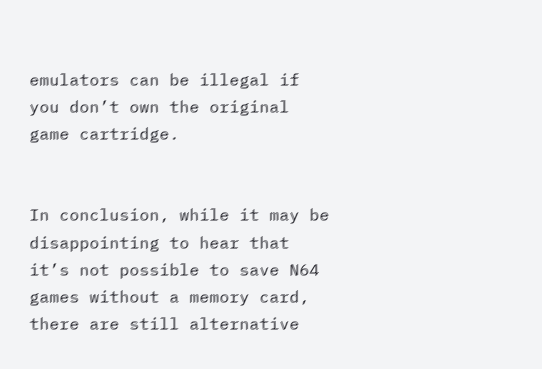emulators can be illegal if you don’t own the original game cartridge.


In conclusion, while it may be disappointing to hear that it’s not possible to save N64 games without a memory card, there are still alternative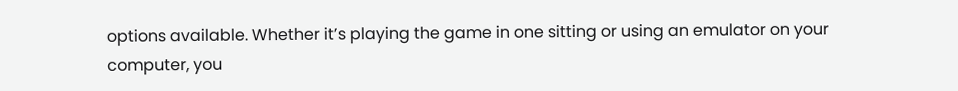options available. Whether it’s playing the game in one sitting or using an emulator on your computer, you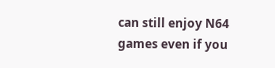can still enjoy N64 games even if you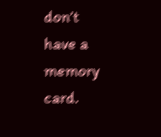don’t have a memory card.